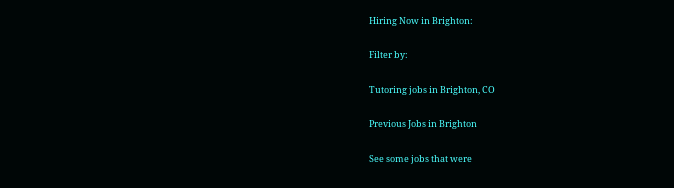Hiring Now in Brighton:

Filter by:

Tutoring jobs in Brighton, CO

Previous Jobs in Brighton

See some jobs that were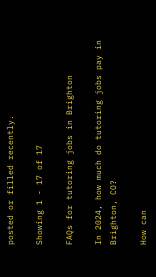posted or filled recently.

Showing 1 - 17 of 17

FAQs for tutoring jobs in Brighton

In 2024, how much do tutoring jobs pay in Brighton, CO?

How can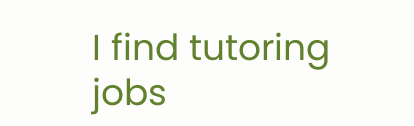I find tutoring jobs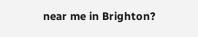near me in Brighton?